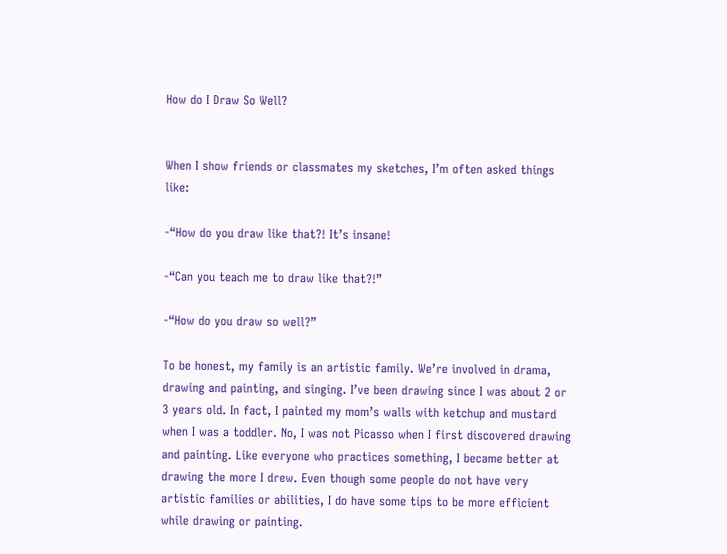How do I Draw So Well?


When I show friends or classmates my sketches, I’m often asked things like:

-“How do you draw like that?! It’s insane!

-“Can you teach me to draw like that?!”

-“How do you draw so well?”

To be honest, my family is an artistic family. We’re involved in drama, drawing and painting, and singing. I’ve been drawing since I was about 2 or 3 years old. In fact, I painted my mom’s walls with ketchup and mustard when I was a toddler. No, I was not Picasso when I first discovered drawing and painting. Like everyone who practices something, I became better at drawing the more I drew. Even though some people do not have very artistic families or abilities, I do have some tips to be more efficient while drawing or painting.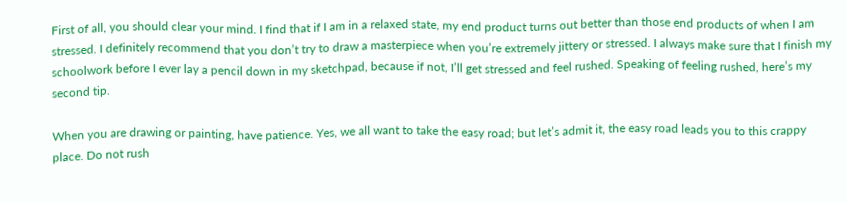First of all, you should clear your mind. I find that if I am in a relaxed state, my end product turns out better than those end products of when I am stressed. I definitely recommend that you don’t try to draw a masterpiece when you’re extremely jittery or stressed. I always make sure that I finish my schoolwork before I ever lay a pencil down in my sketchpad, because if not, I’ll get stressed and feel rushed. Speaking of feeling rushed, here’s my second tip.

When you are drawing or painting, have patience. Yes, we all want to take the easy road; but let’s admit it, the easy road leads you to this crappy place. Do not rush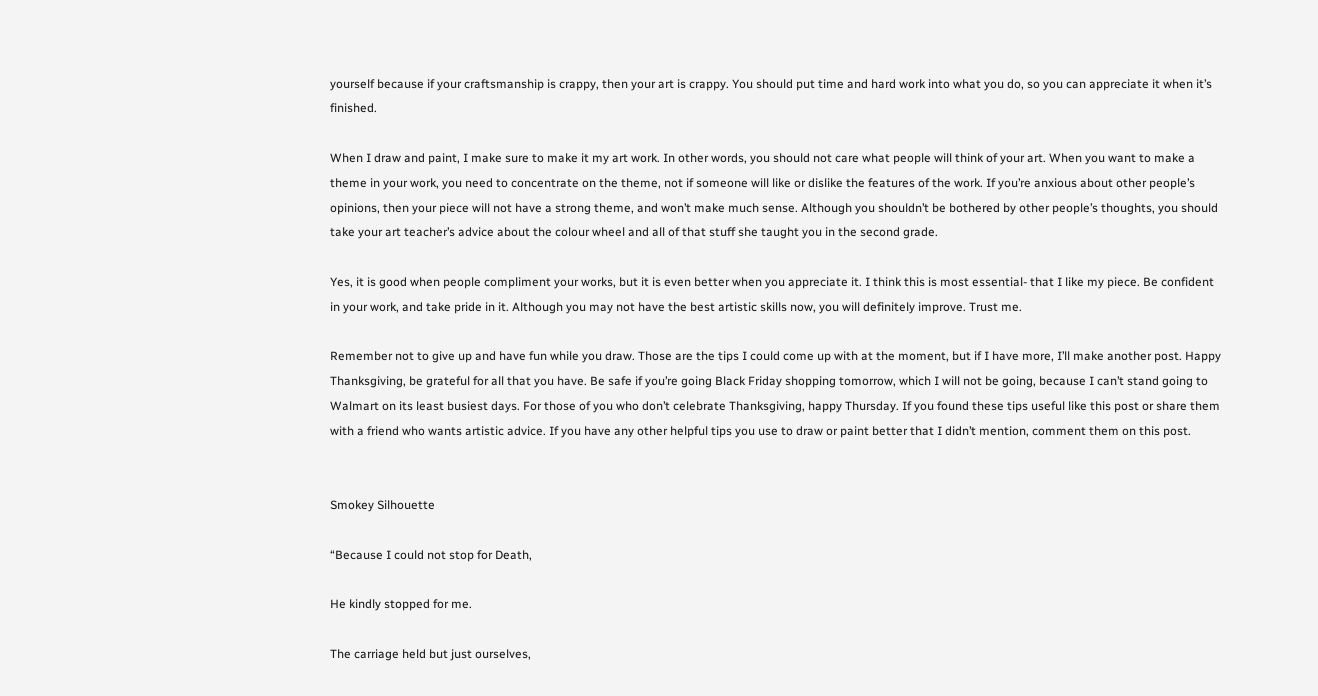yourself because if your craftsmanship is crappy, then your art is crappy. You should put time and hard work into what you do, so you can appreciate it when it’s finished.

When I draw and paint, I make sure to make it my art work. In other words, you should not care what people will think of your art. When you want to make a theme in your work, you need to concentrate on the theme, not if someone will like or dislike the features of the work. If you’re anxious about other people’s opinions, then your piece will not have a strong theme, and won’t make much sense. Although you shouldn’t be bothered by other people’s thoughts, you should take your art teacher’s advice about the colour wheel and all of that stuff she taught you in the second grade.

Yes, it is good when people compliment your works, but it is even better when you appreciate it. I think this is most essential- that I like my piece. Be confident in your work, and take pride in it. Although you may not have the best artistic skills now, you will definitely improve. Trust me.

Remember not to give up and have fun while you draw. Those are the tips I could come up with at the moment, but if I have more, I’ll make another post. Happy Thanksgiving, be grateful for all that you have. Be safe if you’re going Black Friday shopping tomorrow, which I will not be going, because I can’t stand going to Walmart on its least busiest days. For those of you who don’t celebrate Thanksgiving, happy Thursday. If you found these tips useful like this post or share them with a friend who wants artistic advice. If you have any other helpful tips you use to draw or paint better that I didn’t mention, comment them on this post.


Smokey Silhouette

“Because I could not stop for Death,

He kindly stopped for me.

The carriage held but just ourselves,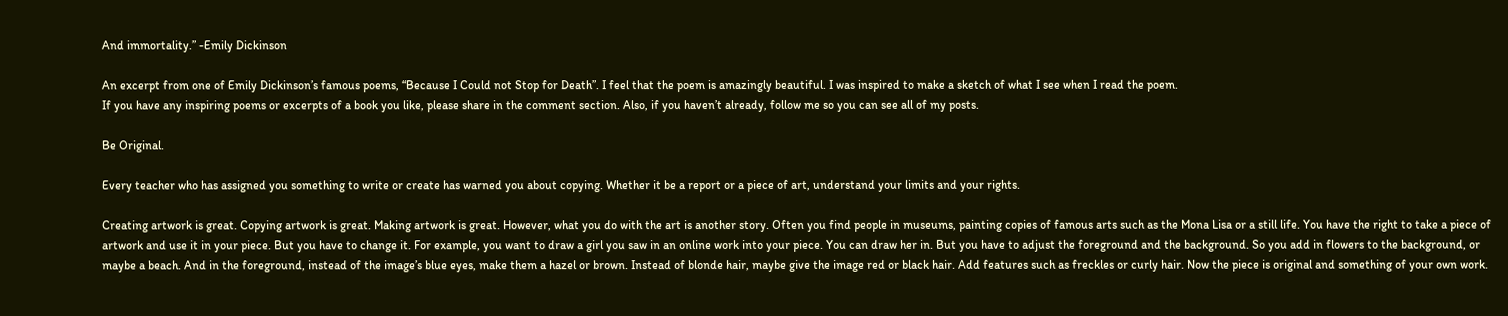And immortality.” -Emily Dickinson

An excerpt from one of Emily Dickinson’s famous poems, “Because I Could not Stop for Death”. I feel that the poem is amazingly beautiful. I was inspired to make a sketch of what I see when I read the poem.
If you have any inspiring poems or excerpts of a book you like, please share in the comment section. Also, if you haven’t already, follow me so you can see all of my posts.

Be Original.

Every teacher who has assigned you something to write or create has warned you about copying. Whether it be a report or a piece of art, understand your limits and your rights.

Creating artwork is great. Copying artwork is great. Making artwork is great. However, what you do with the art is another story. Often you find people in museums, painting copies of famous arts such as the Mona Lisa or a still life. You have the right to take a piece of artwork and use it in your piece. But you have to change it. For example, you want to draw a girl you saw in an online work into your piece. You can draw her in. But you have to adjust the foreground and the background. So you add in flowers to the background, or maybe a beach. And in the foreground, instead of the image’s blue eyes, make them a hazel or brown. Instead of blonde hair, maybe give the image red or black hair. Add features such as freckles or curly hair. Now the piece is original and something of your own work.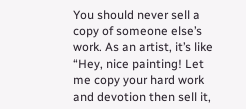You should never sell a copy of someone else’s work. As an artist, it’s like “Hey, nice painting! Let me copy your hard work and devotion then sell it,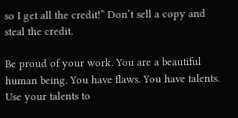so I get all the credit!” Don’t sell a copy and steal the credit.

Be proud of your work. You are a beautiful human being. You have flaws. You have talents. Use your talents to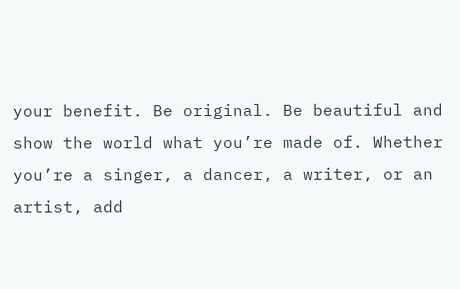your benefit. Be original. Be beautiful and show the world what you’re made of. Whether you’re a singer, a dancer, a writer, or an artist, add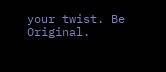your twist. Be Original.